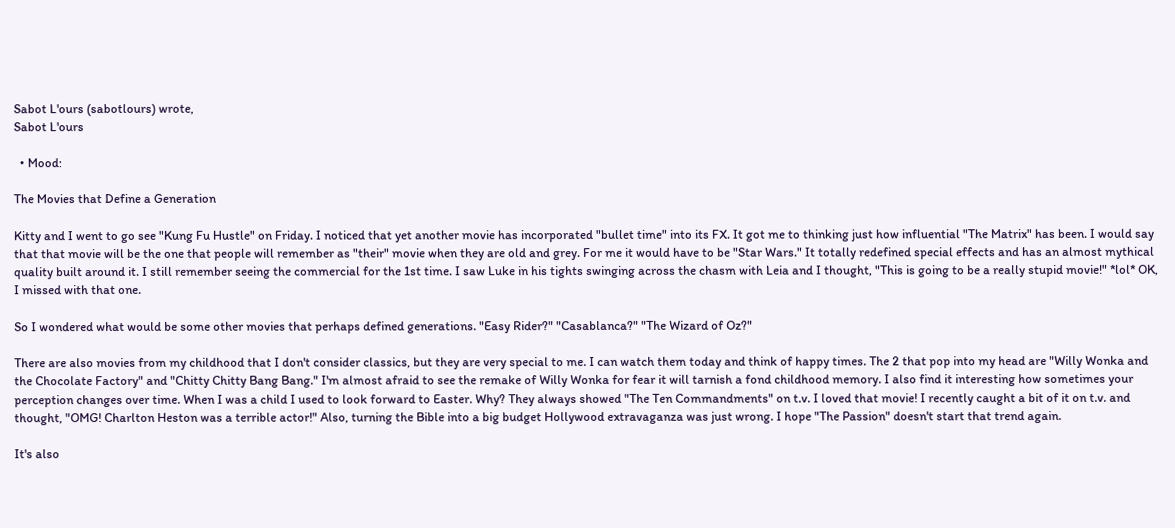Sabot L'ours (sabotlours) wrote,
Sabot L'ours

  • Mood:

The Movies that Define a Generation

Kitty and I went to go see "Kung Fu Hustle" on Friday. I noticed that yet another movie has incorporated "bullet time" into its FX. It got me to thinking just how influential "The Matrix" has been. I would say that that movie will be the one that people will remember as "their" movie when they are old and grey. For me it would have to be "Star Wars." It totally redefined special effects and has an almost mythical quality built around it. I still remember seeing the commercial for the 1st time. I saw Luke in his tights swinging across the chasm with Leia and I thought, "This is going to be a really stupid movie!" *lol* OK, I missed with that one.

So I wondered what would be some other movies that perhaps defined generations. "Easy Rider?" "Casablanca?" "The Wizard of Oz?"

There are also movies from my childhood that I don't consider classics, but they are very special to me. I can watch them today and think of happy times. The 2 that pop into my head are "Willy Wonka and the Chocolate Factory" and "Chitty Chitty Bang Bang." I'm almost afraid to see the remake of Willy Wonka for fear it will tarnish a fond childhood memory. I also find it interesting how sometimes your perception changes over time. When I was a child I used to look forward to Easter. Why? They always showed "The Ten Commandments" on t.v. I loved that movie! I recently caught a bit of it on t.v. and thought, "OMG! Charlton Heston was a terrible actor!" Also, turning the Bible into a big budget Hollywood extravaganza was just wrong. I hope "The Passion" doesn't start that trend again.

It's also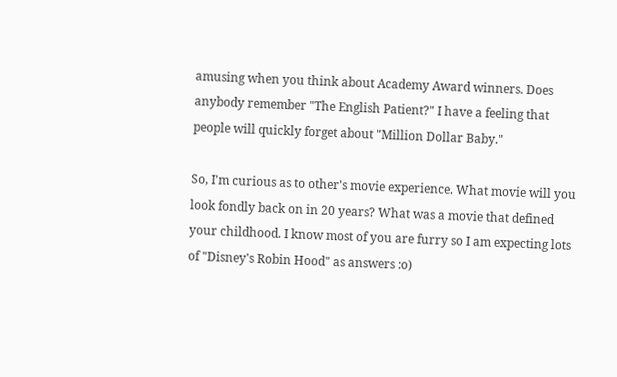amusing when you think about Academy Award winners. Does anybody remember "The English Patient?" I have a feeling that people will quickly forget about "Million Dollar Baby."

So, I'm curious as to other's movie experience. What movie will you look fondly back on in 20 years? What was a movie that defined your childhood. I know most of you are furry so I am expecting lots of "Disney's Robin Hood" as answers :o)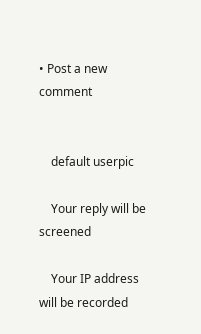• Post a new comment


    default userpic

    Your reply will be screened

    Your IP address will be recorded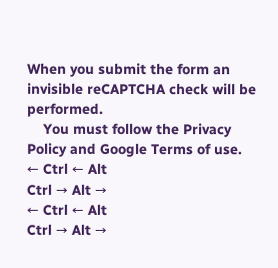When you submit the form an invisible reCAPTCHA check will be performed.
    You must follow the Privacy Policy and Google Terms of use.
← Ctrl ← Alt
Ctrl → Alt →
← Ctrl ← Alt
Ctrl → Alt →